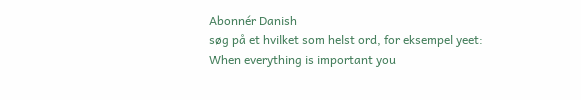Abonnér Danish
søg på et hvilket som helst ord, for eksempel yeet:
When everything is important you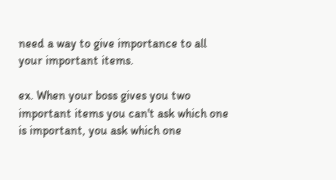need a way to give importance to all your important items.

ex. When your boss gives you two important items you can't ask which one is important, you ask which one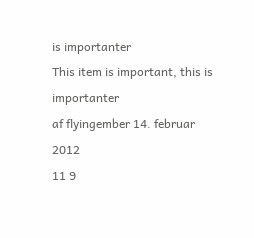is importanter
This item is important, this is importanter
af flyingember 14. februar 2012
11 9